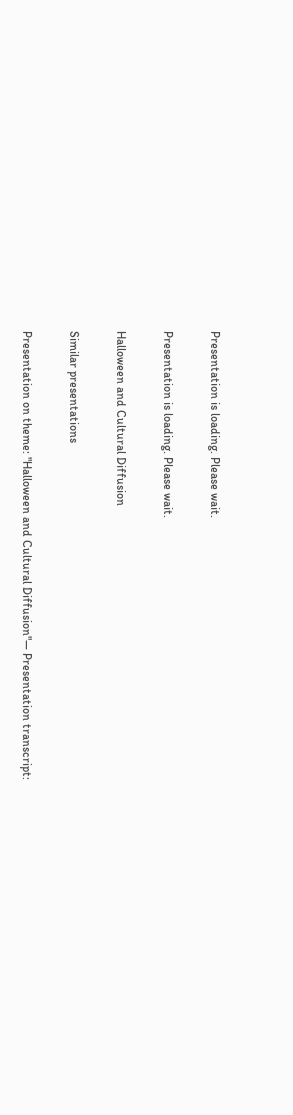Presentation is loading. Please wait.

Presentation is loading. Please wait.

Halloween and Cultural Diffusion

Similar presentations

Presentation on theme: "Halloween and Cultural Diffusion"— Presentation transcript: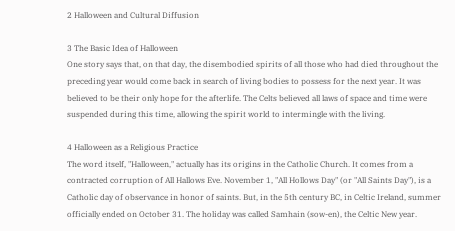2 Halloween and Cultural Diffusion

3 The Basic Idea of Halloween
One story says that, on that day, the disembodied spirits of all those who had died throughout the preceding year would come back in search of living bodies to possess for the next year. It was believed to be their only hope for the afterlife. The Celts believed all laws of space and time were suspended during this time, allowing the spirit world to intermingle with the living.

4 Halloween as a Religious Practice
The word itself, "Halloween," actually has its origins in the Catholic Church. It comes from a contracted corruption of All Hallows Eve. November 1, "All Hollows Day" (or "All Saints Day"), is a Catholic day of observance in honor of saints. But, in the 5th century BC, in Celtic Ireland, summer officially ended on October 31. The holiday was called Samhain (sow-en), the Celtic New year.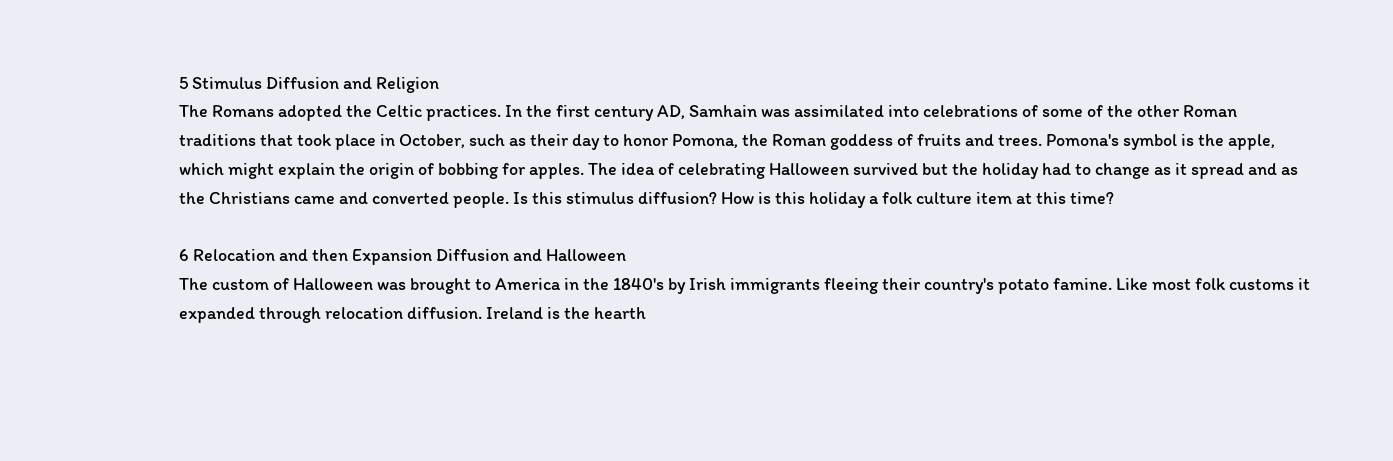5 Stimulus Diffusion and Religion
The Romans adopted the Celtic practices. In the first century AD, Samhain was assimilated into celebrations of some of the other Roman traditions that took place in October, such as their day to honor Pomona, the Roman goddess of fruits and trees. Pomona's symbol is the apple, which might explain the origin of bobbing for apples. The idea of celebrating Halloween survived but the holiday had to change as it spread and as the Christians came and converted people. Is this stimulus diffusion? How is this holiday a folk culture item at this time?

6 Relocation and then Expansion Diffusion and Halloween
The custom of Halloween was brought to America in the 1840's by Irish immigrants fleeing their country's potato famine. Like most folk customs it expanded through relocation diffusion. Ireland is the hearth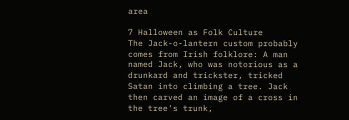area

7 Halloween as Folk Culture
The Jack-o-lantern custom probably comes from Irish folklore: A man named Jack, who was notorious as a drunkard and trickster, tricked Satan into climbing a tree. Jack then carved an image of a cross in the tree's trunk,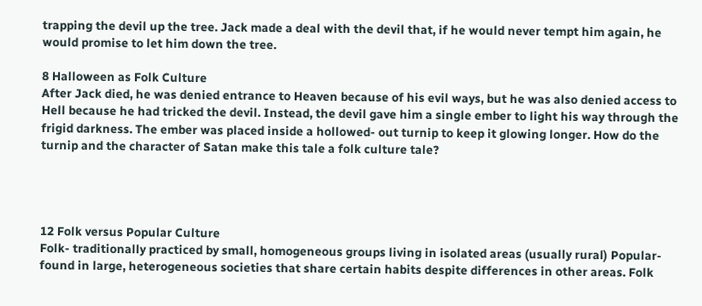trapping the devil up the tree. Jack made a deal with the devil that, if he would never tempt him again, he would promise to let him down the tree.

8 Halloween as Folk Culture
After Jack died, he was denied entrance to Heaven because of his evil ways, but he was also denied access to Hell because he had tricked the devil. Instead, the devil gave him a single ember to light his way through the frigid darkness. The ember was placed inside a hollowed- out turnip to keep it glowing longer. How do the turnip and the character of Satan make this tale a folk culture tale?




12 Folk versus Popular Culture
Folk- traditionally practiced by small, homogeneous groups living in isolated areas (usually rural) Popular- found in large, heterogeneous societies that share certain habits despite differences in other areas. Folk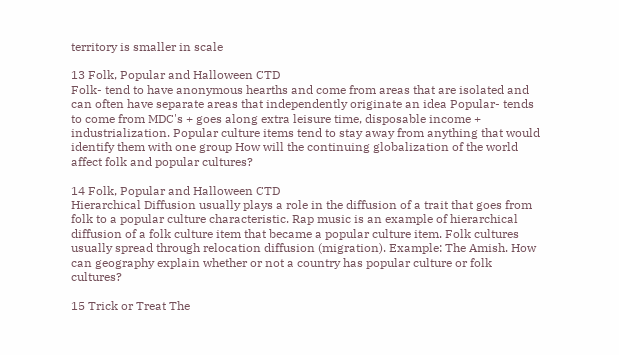territory is smaller in scale

13 Folk, Popular and Halloween CTD
Folk- tend to have anonymous hearths and come from areas that are isolated and can often have separate areas that independently originate an idea Popular- tends to come from MDC's + goes along extra leisure time, disposable income + industrialization. Popular culture items tend to stay away from anything that would identify them with one group How will the continuing globalization of the world affect folk and popular cultures?

14 Folk, Popular and Halloween CTD
Hierarchical Diffusion usually plays a role in the diffusion of a trait that goes from folk to a popular culture characteristic. Rap music is an example of hierarchical diffusion of a folk culture item that became a popular culture item. Folk cultures usually spread through relocation diffusion (migration). Example: The Amish. How can geography explain whether or not a country has popular culture or folk cultures?

15 Trick or Treat The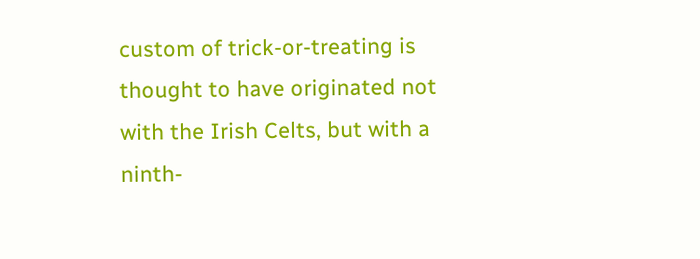custom of trick-or-treating is thought to have originated not with the Irish Celts, but with a ninth-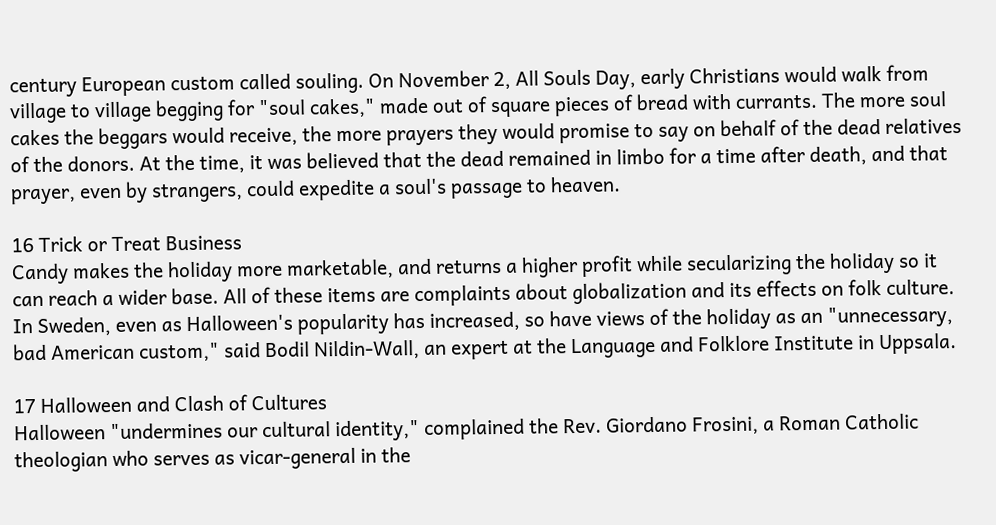century European custom called souling. On November 2, All Souls Day, early Christians would walk from village to village begging for "soul cakes," made out of square pieces of bread with currants. The more soul cakes the beggars would receive, the more prayers they would promise to say on behalf of the dead relatives of the donors. At the time, it was believed that the dead remained in limbo for a time after death, and that prayer, even by strangers, could expedite a soul's passage to heaven.

16 Trick or Treat Business
Candy makes the holiday more marketable, and returns a higher profit while secularizing the holiday so it can reach a wider base. All of these items are complaints about globalization and its effects on folk culture. In Sweden, even as Halloween's popularity has increased, so have views of the holiday as an "unnecessary, bad American custom," said Bodil Nildin-Wall, an expert at the Language and Folklore Institute in Uppsala.

17 Halloween and Clash of Cultures
Halloween "undermines our cultural identity," complained the Rev. Giordano Frosini, a Roman Catholic theologian who serves as vicar-general in the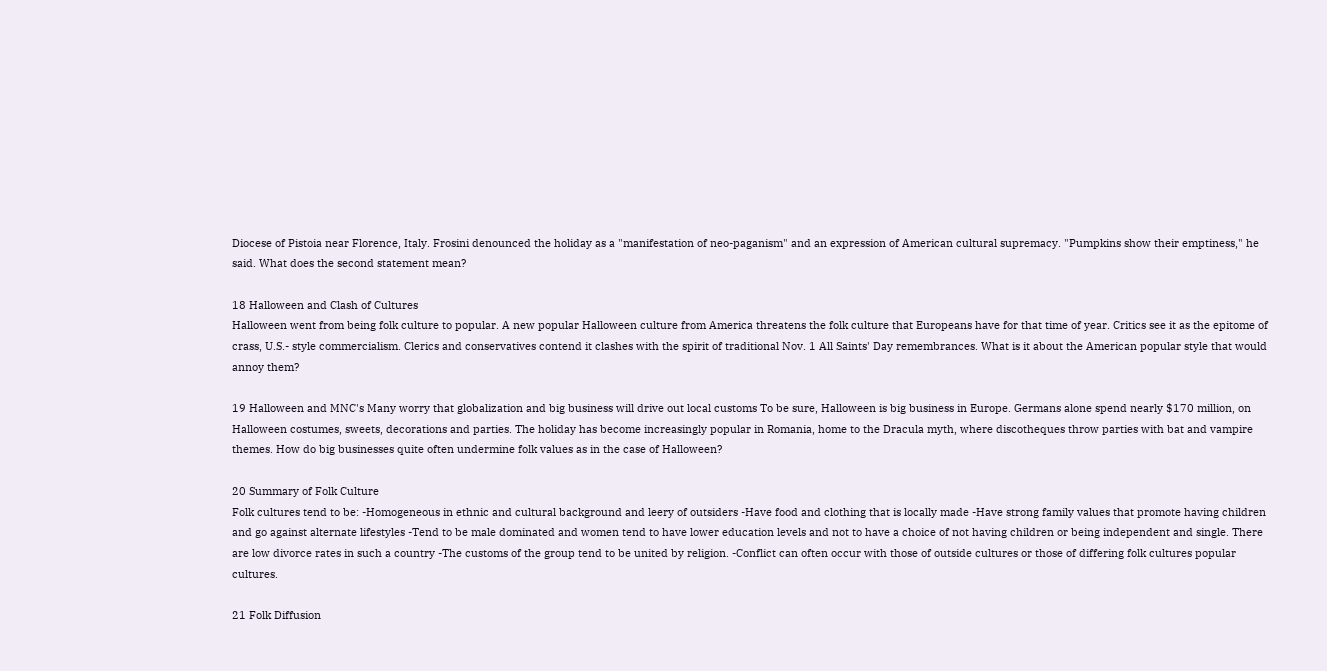Diocese of Pistoia near Florence, Italy. Frosini denounced the holiday as a "manifestation of neo-paganism" and an expression of American cultural supremacy. "Pumpkins show their emptiness," he said. What does the second statement mean?

18 Halloween and Clash of Cultures
Halloween went from being folk culture to popular. A new popular Halloween culture from America threatens the folk culture that Europeans have for that time of year. Critics see it as the epitome of crass, U.S.- style commercialism. Clerics and conservatives contend it clashes with the spirit of traditional Nov. 1 All Saints' Day remembrances. What is it about the American popular style that would annoy them?

19 Halloween and MNC's Many worry that globalization and big business will drive out local customs To be sure, Halloween is big business in Europe. Germans alone spend nearly $170 million, on Halloween costumes, sweets, decorations and parties. The holiday has become increasingly popular in Romania, home to the Dracula myth, where discotheques throw parties with bat and vampire themes. How do big businesses quite often undermine folk values as in the case of Halloween?

20 Summary of Folk Culture
Folk cultures tend to be: -Homogeneous in ethnic and cultural background and leery of outsiders -Have food and clothing that is locally made -Have strong family values that promote having children and go against alternate lifestyles -Tend to be male dominated and women tend to have lower education levels and not to have a choice of not having children or being independent and single. There are low divorce rates in such a country -The customs of the group tend to be united by religion. -Conflict can often occur with those of outside cultures or those of differing folk cultures popular cultures.

21 Folk Diffusion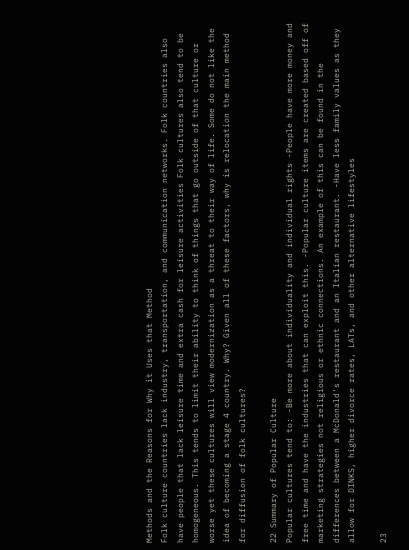Methods and the Reasons for Why it Uses that Method
Folk culture countries lack industry, transportation, and communication networks. Folk countries also have people that lack leisure time and extra cash for leisure activities Folk cultures also tend to be homogeneous. This tends to limit their ability to think of things that go outside of that culture or worse yet these cultures will view modernization as a threat to their way of life. Some do not like the idea of becoming a stage 4 country. Why? Given all of these factors, why is relocation the main method for diffusion of folk cultures?

22 Summary of Popular Culture
Popular cultures tend to: -Be more about individuality and individual rights -People have more money and free time and have the industries that can exploit this. -Popular culture items are created based off of marketing strategies not religious or ethnic connections. An example of this can be found in the differences between a McDonald's restaurant and an Italian restaurant. -Have less family values as they allow for DINKS, higher divorce rates, LATs, and other alternative lifestyles

23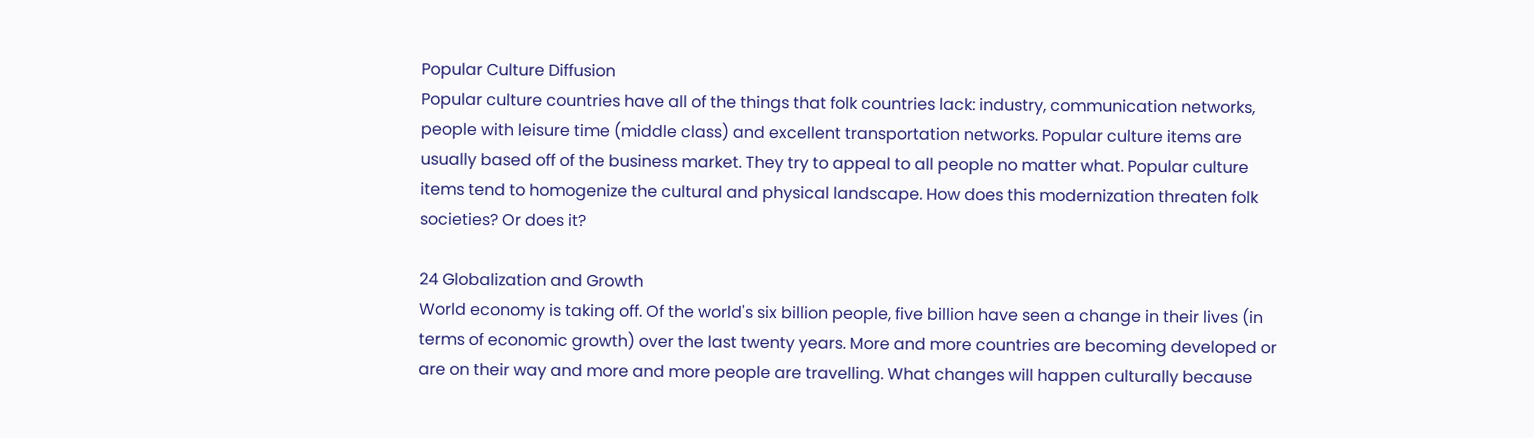Popular Culture Diffusion
Popular culture countries have all of the things that folk countries lack: industry, communication networks, people with leisure time (middle class) and excellent transportation networks. Popular culture items are usually based off of the business market. They try to appeal to all people no matter what. Popular culture items tend to homogenize the cultural and physical landscape. How does this modernization threaten folk societies? Or does it?

24 Globalization and Growth
World economy is taking off. Of the world's six billion people, five billion have seen a change in their lives (in terms of economic growth) over the last twenty years. More and more countries are becoming developed or are on their way and more and more people are travelling. What changes will happen culturally because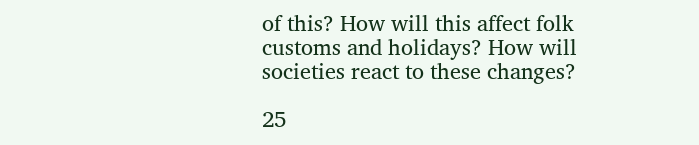of this? How will this affect folk customs and holidays? How will societies react to these changes?

25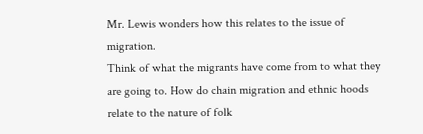Mr. Lewis wonders how this relates to the issue of migration.
Think of what the migrants have come from to what they are going to. How do chain migration and ethnic hoods relate to the nature of folk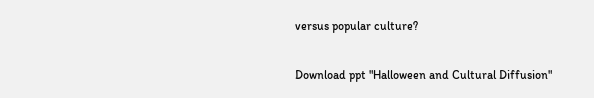versus popular culture?


Download ppt "Halloween and Cultural Diffusion"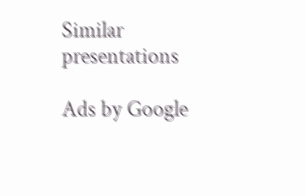Similar presentations

Ads by Google